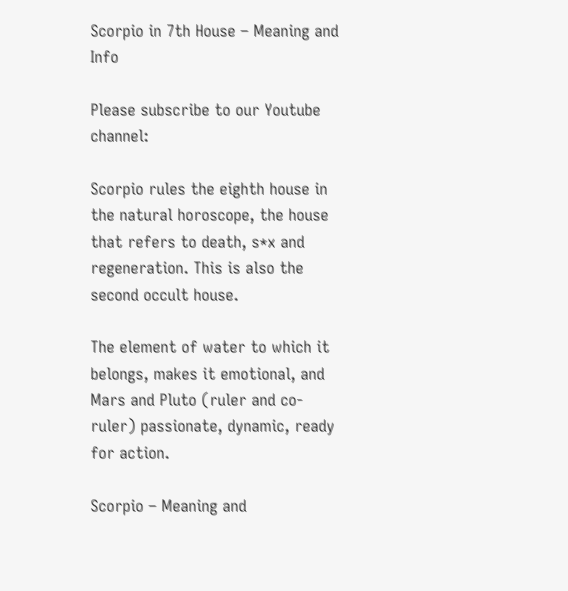Scorpio in 7th House – Meaning and Info

Please subscribe to our Youtube channel:

Scorpio rules the eighth house in the natural horoscope, the house that refers to death, s*x and regeneration. This is also the second occult house.

The element of water to which it belongs, makes it emotional, and Mars and Pluto (ruler and co-ruler) passionate, dynamic, ready for action.

Scorpio – Meaning and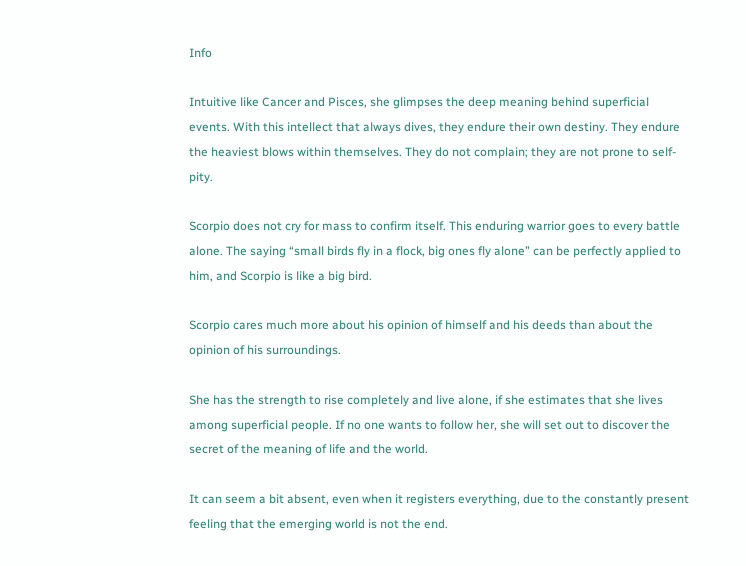Info

Intuitive like Cancer and Pisces, she glimpses the deep meaning behind superficial events. With this intellect that always dives, they endure their own destiny. They endure the heaviest blows within themselves. They do not complain; they are not prone to self-pity.

Scorpio does not cry for mass to confirm itself. This enduring warrior goes to every battle alone. The saying “small birds fly in a flock, big ones fly alone” can be perfectly applied to him, and Scorpio is like a big bird.

Scorpio cares much more about his opinion of himself and his deeds than about the opinion of his surroundings.

She has the strength to rise completely and live alone, if she estimates that she lives among superficial people. If no one wants to follow her, she will set out to discover the secret of the meaning of life and the world.

It can seem a bit absent, even when it registers everything, due to the constantly present feeling that the emerging world is not the end.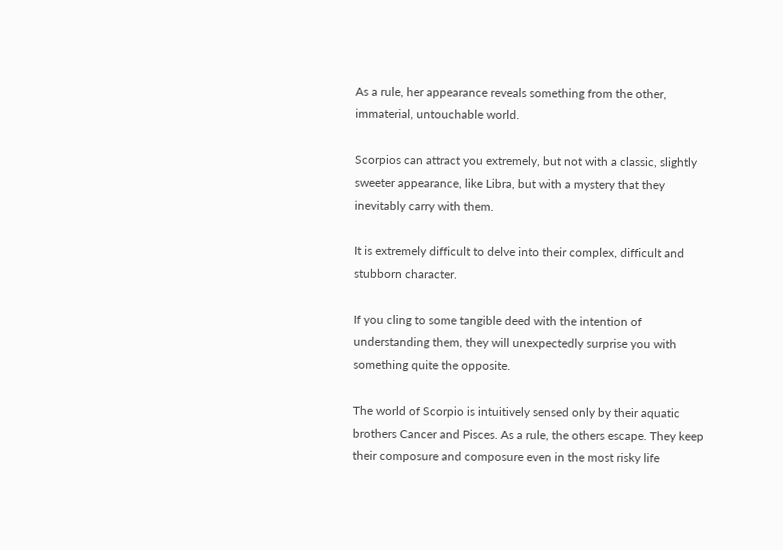As a rule, her appearance reveals something from the other, immaterial, untouchable world.

Scorpios can attract you extremely, but not with a classic, slightly sweeter appearance, like Libra, but with a mystery that they inevitably carry with them.

It is extremely difficult to delve into their complex, difficult and stubborn character.

If you cling to some tangible deed with the intention of understanding them, they will unexpectedly surprise you with something quite the opposite.

The world of Scorpio is intuitively sensed only by their aquatic brothers Cancer and Pisces. As a rule, the others escape. They keep their composure and composure even in the most risky life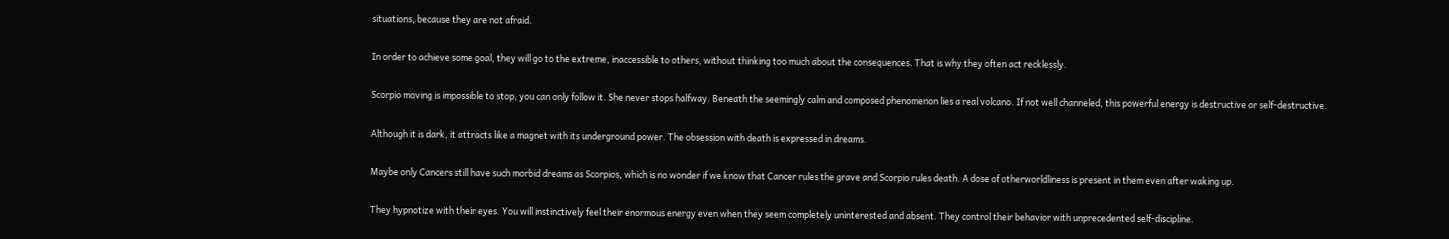situations, because they are not afraid.

In order to achieve some goal, they will go to the extreme, inaccessible to others, without thinking too much about the consequences. That is why they often act recklessly.

Scorpio moving is impossible to stop, you can only follow it. She never stops halfway. Beneath the seemingly calm and composed phenomenon lies a real volcano. If not well channeled, this powerful energy is destructive or self-destructive.

Although it is dark, it attracts like a magnet with its underground power. The obsession with death is expressed in dreams.

Maybe only Cancers still have such morbid dreams as Scorpios, which is no wonder if we know that Cancer rules the grave and Scorpio rules death. A dose of otherworldliness is present in them even after waking up.

They hypnotize with their eyes. You will instinctively feel their enormous energy even when they seem completely uninterested and absent. They control their behavior with unprecedented self-discipline.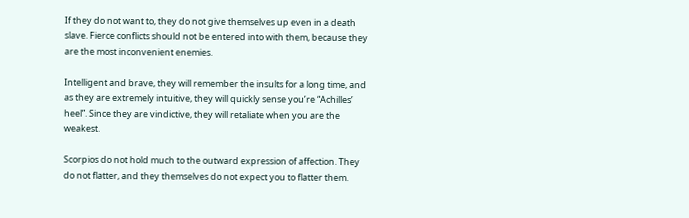If they do not want to, they do not give themselves up even in a death slave. Fierce conflicts should not be entered into with them, because they are the most inconvenient enemies.

Intelligent and brave, they will remember the insults for a long time, and as they are extremely intuitive, they will quickly sense you’re “Achilles’ heel”. Since they are vindictive, they will retaliate when you are the weakest.

Scorpios do not hold much to the outward expression of affection. They do not flatter, and they themselves do not expect you to flatter them.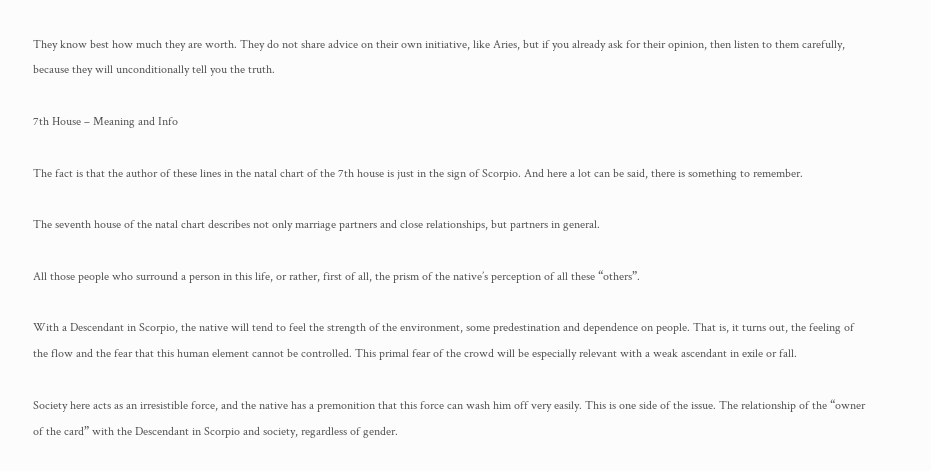They know best how much they are worth. They do not share advice on their own initiative, like Aries, but if you already ask for their opinion, then listen to them carefully, because they will unconditionally tell you the truth.

7th House – Meaning and Info

The fact is that the author of these lines in the natal chart of the 7th house is just in the sign of Scorpio. And here a lot can be said, there is something to remember.

The seventh house of the natal chart describes not only marriage partners and close relationships, but partners in general.

All those people who surround a person in this life, or rather, first of all, the prism of the native’s perception of all these “others”.

With a Descendant in Scorpio, the native will tend to feel the strength of the environment, some predestination and dependence on people. That is, it turns out, the feeling of the flow and the fear that this human element cannot be controlled. This primal fear of the crowd will be especially relevant with a weak ascendant in exile or fall.

Society here acts as an irresistible force, and the native has a premonition that this force can wash him off very easily. This is one side of the issue. The relationship of the “owner of the card” with the Descendant in Scorpio and society, regardless of gender.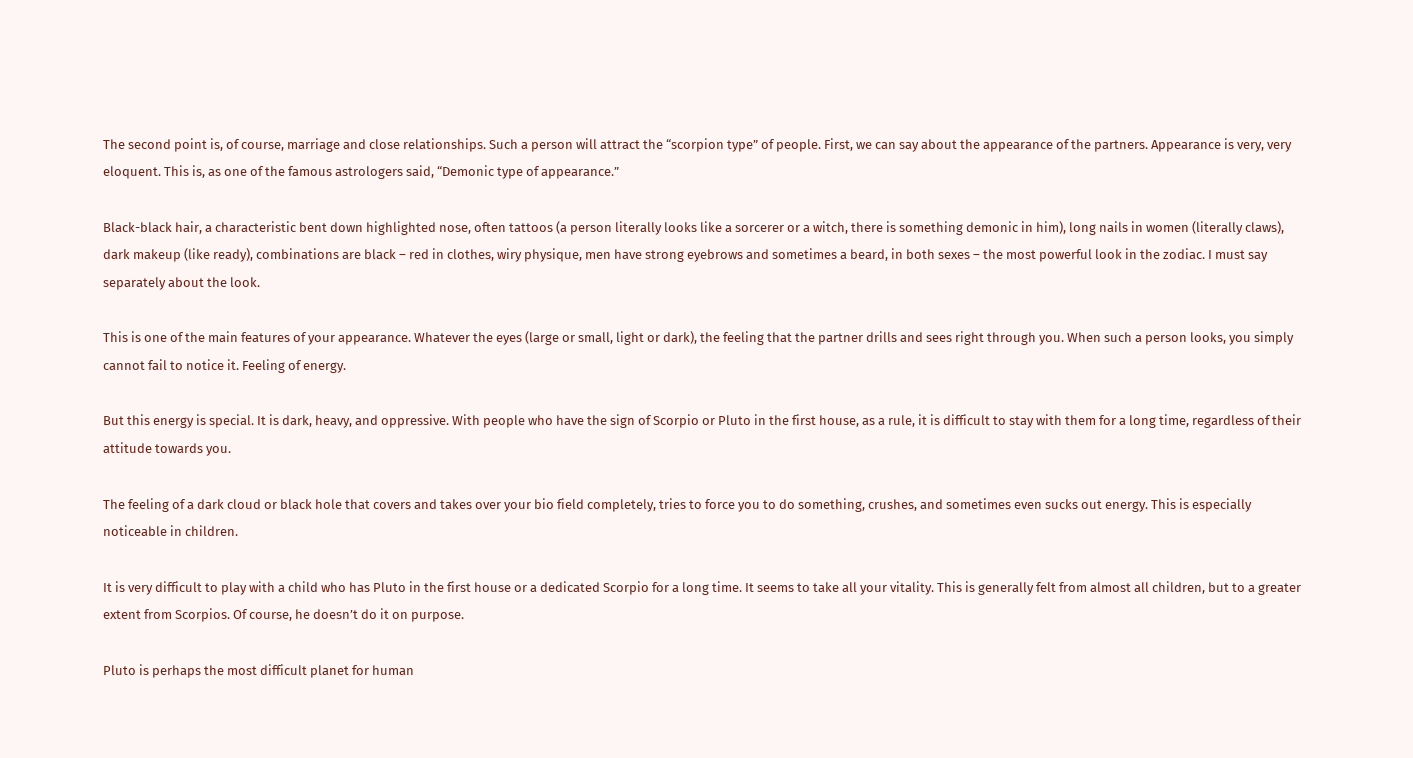The second point is, of course, marriage and close relationships. Such a person will attract the “scorpion type” of people. First, we can say about the appearance of the partners. Appearance is very, very eloquent. This is, as one of the famous astrologers said, “Demonic type of appearance.”

Black-black hair, a characteristic bent down highlighted nose, often tattoos (a person literally looks like a sorcerer or a witch, there is something demonic in him), long nails in women (literally claws), dark makeup (like ready), combinations are black – red in clothes, wiry physique, men have strong eyebrows and sometimes a beard, in both sexes – the most powerful look in the zodiac. I must say separately about the look.

This is one of the main features of your appearance. Whatever the eyes (large or small, light or dark), the feeling that the partner drills and sees right through you. When such a person looks, you simply cannot fail to notice it. Feeling of energy.

But this energy is special. It is dark, heavy, and oppressive. With people who have the sign of Scorpio or Pluto in the first house, as a rule, it is difficult to stay with them for a long time, regardless of their attitude towards you.

The feeling of a dark cloud or black hole that covers and takes over your bio field completely, tries to force you to do something, crushes, and sometimes even sucks out energy. This is especially noticeable in children.

It is very difficult to play with a child who has Pluto in the first house or a dedicated Scorpio for a long time. It seems to take all your vitality. This is generally felt from almost all children, but to a greater extent from Scorpios. Of course, he doesn’t do it on purpose.

Pluto is perhaps the most difficult planet for human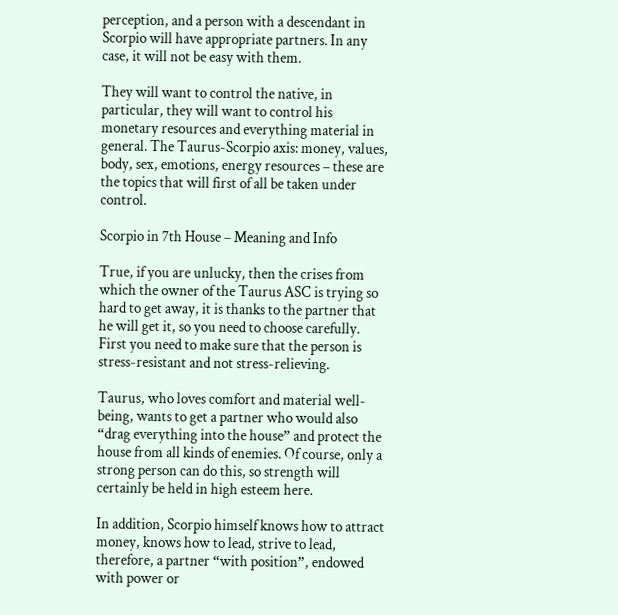perception, and a person with a descendant in Scorpio will have appropriate partners. In any case, it will not be easy with them.

They will want to control the native, in particular, they will want to control his monetary resources and everything material in general. The Taurus-Scorpio axis: money, values, body, sex, emotions, energy resources – these are the topics that will first of all be taken under control.

Scorpio in 7th House – Meaning and Info

True, if you are unlucky, then the crises from which the owner of the Taurus ASC is trying so hard to get away, it is thanks to the partner that he will get it, so you need to choose carefully. First you need to make sure that the person is stress-resistant and not stress-relieving.

Taurus, who loves comfort and material well-being, wants to get a partner who would also “drag everything into the house” and protect the house from all kinds of enemies. Of course, only a strong person can do this, so strength will certainly be held in high esteem here.

In addition, Scorpio himself knows how to attract money, knows how to lead, strive to lead, therefore, a partner “with position”, endowed with power or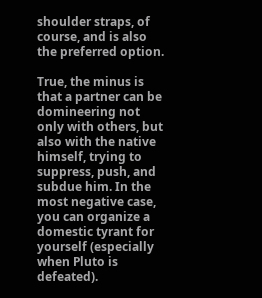shoulder straps, of course, and is also the preferred option.

True, the minus is that a partner can be domineering not only with others, but also with the native himself, trying to suppress, push, and subdue him. In the most negative case, you can organize a domestic tyrant for yourself (especially when Pluto is defeated).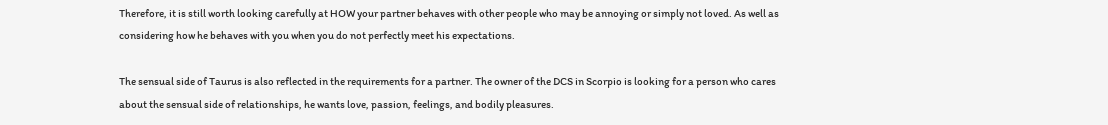Therefore, it is still worth looking carefully at HOW your partner behaves with other people who may be annoying or simply not loved. As well as considering how he behaves with you when you do not perfectly meet his expectations.

The sensual side of Taurus is also reflected in the requirements for a partner. The owner of the DCS in Scorpio is looking for a person who cares about the sensual side of relationships, he wants love, passion, feelings, and bodily pleasures.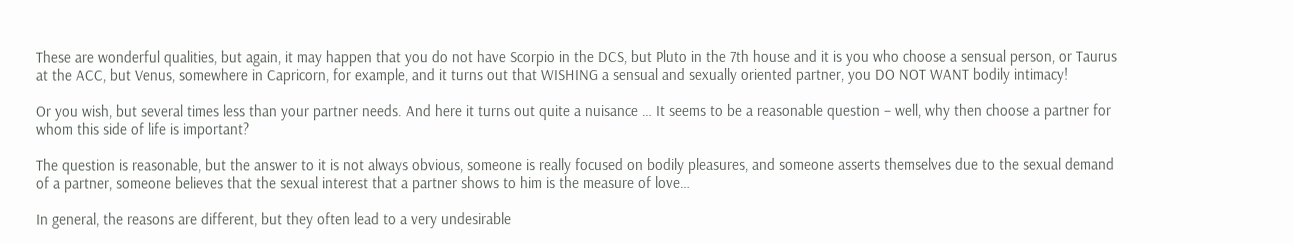These are wonderful qualities, but again, it may happen that you do not have Scorpio in the DCS, but Pluto in the 7th house and it is you who choose a sensual person, or Taurus at the ACC, but Venus, somewhere in Capricorn, for example, and it turns out that WISHING a sensual and sexually oriented partner, you DO NOT WANT bodily intimacy!

Or you wish, but several times less than your partner needs. And here it turns out quite a nuisance … It seems to be a reasonable question – well, why then choose a partner for whom this side of life is important?

The question is reasonable, but the answer to it is not always obvious, someone is really focused on bodily pleasures, and someone asserts themselves due to the sexual demand of a partner, someone believes that the sexual interest that a partner shows to him is the measure of love…

In general, the reasons are different, but they often lead to a very undesirable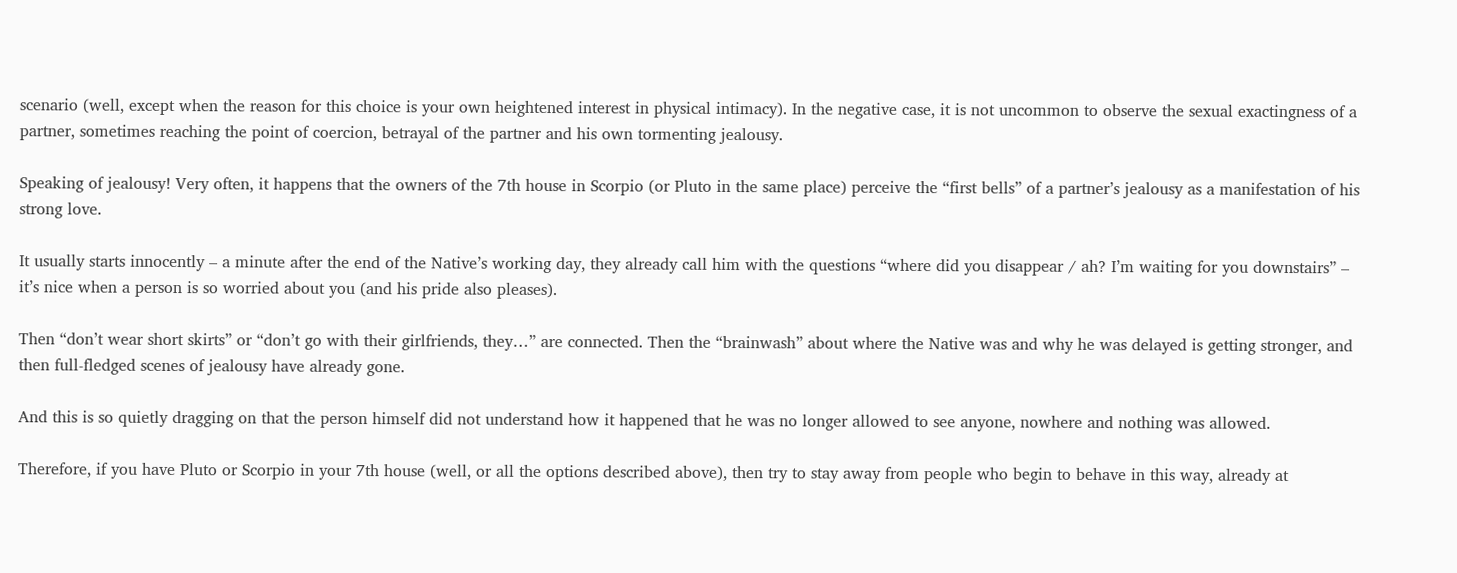scenario (well, except when the reason for this choice is your own heightened interest in physical intimacy). In the negative case, it is not uncommon to observe the sexual exactingness of a partner, sometimes reaching the point of coercion, betrayal of the partner and his own tormenting jealousy.

Speaking of jealousy! Very often, it happens that the owners of the 7th house in Scorpio (or Pluto in the same place) perceive the “first bells” of a partner’s jealousy as a manifestation of his strong love.

It usually starts innocently – a minute after the end of the Native’s working day, they already call him with the questions “where did you disappear / ah? I’m waiting for you downstairs” – it’s nice when a person is so worried about you (and his pride also pleases).

Then “don’t wear short skirts” or “don’t go with their girlfriends, they…” are connected. Then the “brainwash” about where the Native was and why he was delayed is getting stronger, and then full-fledged scenes of jealousy have already gone.

And this is so quietly dragging on that the person himself did not understand how it happened that he was no longer allowed to see anyone, nowhere and nothing was allowed.

Therefore, if you have Pluto or Scorpio in your 7th house (well, or all the options described above), then try to stay away from people who begin to behave in this way, already at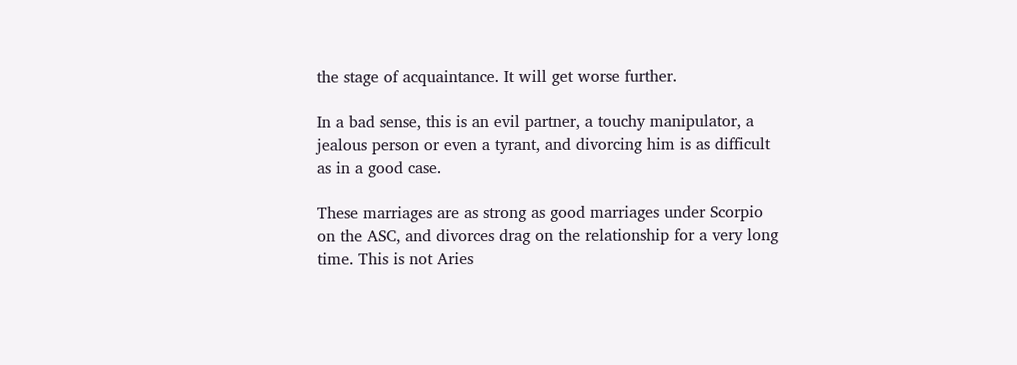the stage of acquaintance. It will get worse further.

In a bad sense, this is an evil partner, a touchy manipulator, a jealous person or even a tyrant, and divorcing him is as difficult as in a good case.

These marriages are as strong as good marriages under Scorpio on the ASC, and divorces drag on the relationship for a very long time. This is not Aries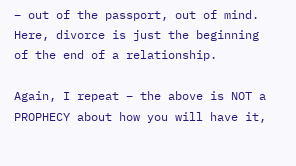– out of the passport, out of mind. Here, divorce is just the beginning of the end of a relationship.

Again, I repeat – the above is NOT a PROPHECY about how you will have it,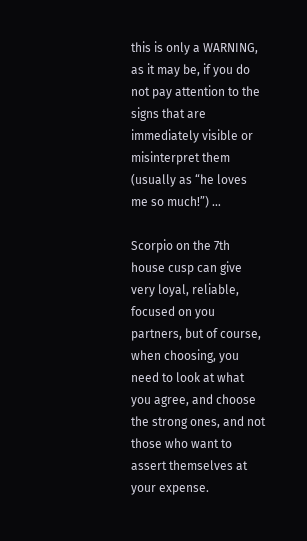this is only a WARNING, as it may be, if you do not pay attention to the signs that are immediately visible or misinterpret them (usually as “he loves me so much!”) …

Scorpio on the 7th house cusp can give very loyal, reliable, focused on you partners, but of course, when choosing, you need to look at what you agree, and choose the strong ones, and not those who want to assert themselves at your expense.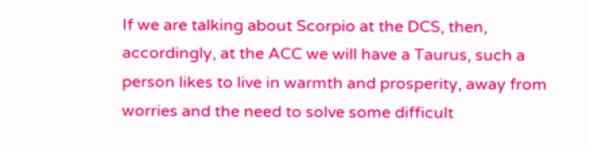If we are talking about Scorpio at the DCS, then, accordingly, at the ACC we will have a Taurus, such a person likes to live in warmth and prosperity, away from worries and the need to solve some difficult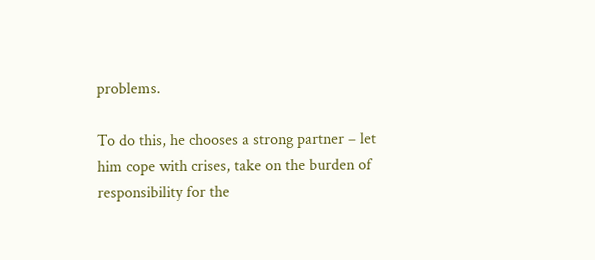problems.

To do this, he chooses a strong partner – let him cope with crises, take on the burden of responsibility for the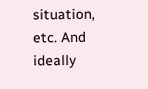situation, etc. And ideally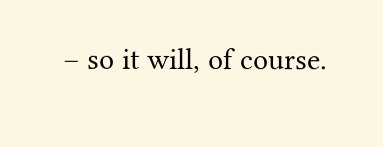– so it will, of course.